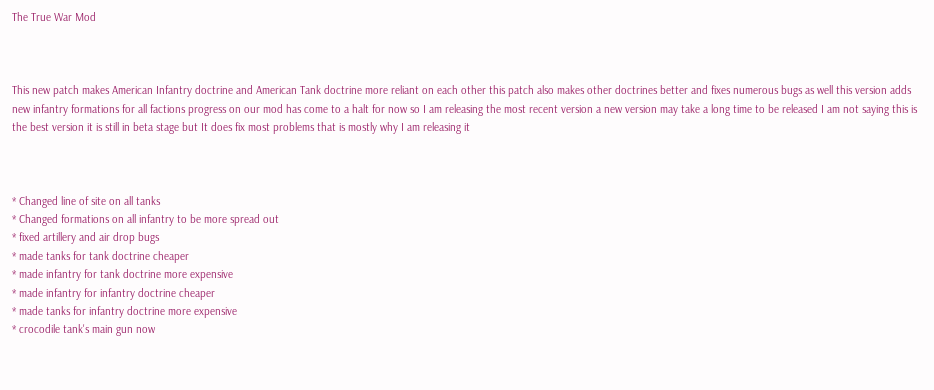The True War Mod



This new patch makes American Infantry doctrine and American Tank doctrine more reliant on each other this patch also makes other doctrines better and fixes numerous bugs as well this version adds new infantry formations for all factions progress on our mod has come to a halt for now so I am releasing the most recent version a new version may take a long time to be released I am not saying this is the best version it is still in beta stage but It does fix most problems that is mostly why I am releasing it



* Changed line of site on all tanks
* Changed formations on all infantry to be more spread out
* fixed artillery and air drop bugs
* made tanks for tank doctrine cheaper
* made infantry for tank doctrine more expensive
* made infantry for infantry doctrine cheaper
* made tanks for infantry doctrine more expensive
* crocodile tank's main gun now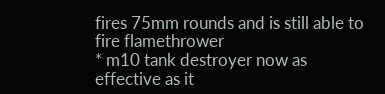fires 75mm rounds and is still able to fire flamethrower
* m10 tank destroyer now as effective as it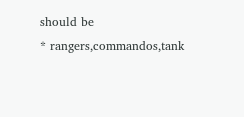should be
* rangers,commandos,tank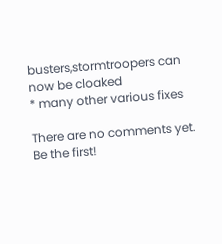busters,stormtroopers can now be cloaked
* many other various fixes

There are no comments yet. Be the first!